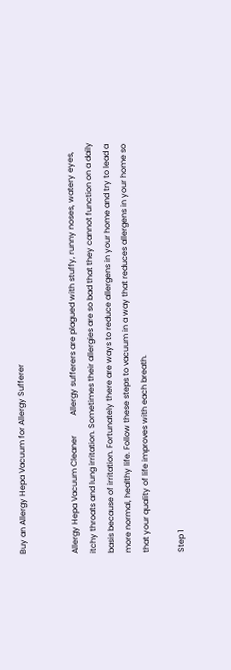Buy an Allergy Hepa Vacuum for Allergy Sufferer


Allergy Hepa Vacuum Cleaner          Allergy sufferers are plagued with stuffy, runny noses, watery eyes, itchy throats and lung irritation. Sometimes their allergies are so bad that they cannot function on a daily basis because of irritation. Fortunately there are ways to reduce allergens in your home and try to lead a more normal, healthy life. Follow these steps to vacuum in a way that reduces allergens in your home so that your quality of life improves with each breath.

Step 1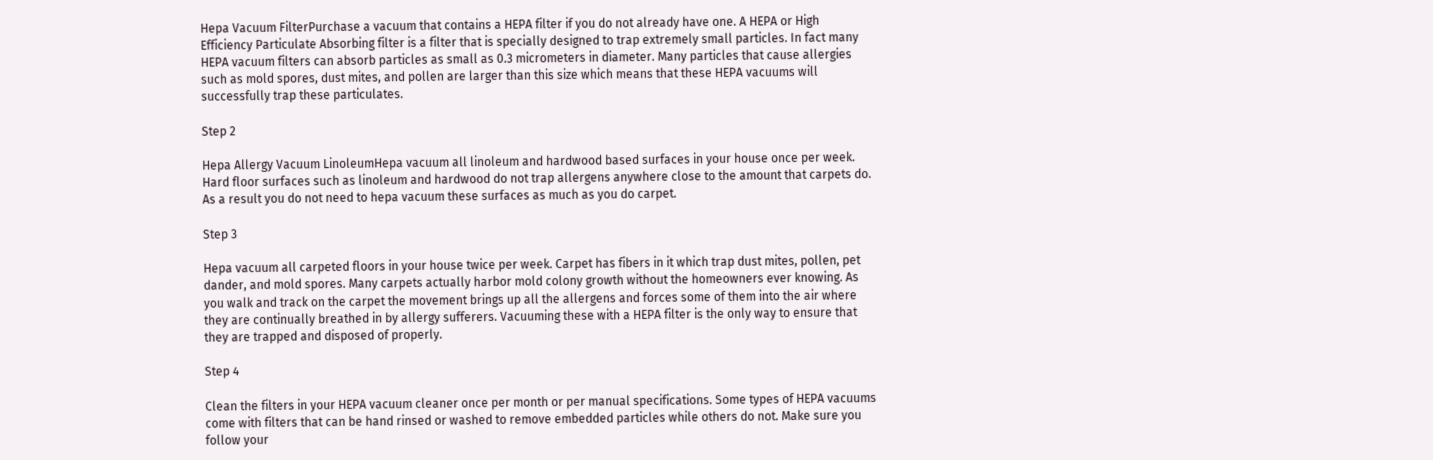Hepa Vacuum FilterPurchase a vacuum that contains a HEPA filter if you do not already have one. A HEPA or High Efficiency Particulate Absorbing filter is a filter that is specially designed to trap extremely small particles. In fact many HEPA vacuum filters can absorb particles as small as 0.3 micrometers in diameter. Many particles that cause allergies such as mold spores, dust mites, and pollen are larger than this size which means that these HEPA vacuums will successfully trap these particulates.

Step 2

Hepa Allergy Vacuum LinoleumHepa vacuum all linoleum and hardwood based surfaces in your house once per week. Hard floor surfaces such as linoleum and hardwood do not trap allergens anywhere close to the amount that carpets do. As a result you do not need to hepa vacuum these surfaces as much as you do carpet.

Step 3

Hepa vacuum all carpeted floors in your house twice per week. Carpet has fibers in it which trap dust mites, pollen, pet dander, and mold spores. Many carpets actually harbor mold colony growth without the homeowners ever knowing. As you walk and track on the carpet the movement brings up all the allergens and forces some of them into the air where they are continually breathed in by allergy sufferers. Vacuuming these with a HEPA filter is the only way to ensure that they are trapped and disposed of properly.

Step 4

Clean the filters in your HEPA vacuum cleaner once per month or per manual specifications. Some types of HEPA vacuums come with filters that can be hand rinsed or washed to remove embedded particles while others do not. Make sure you follow your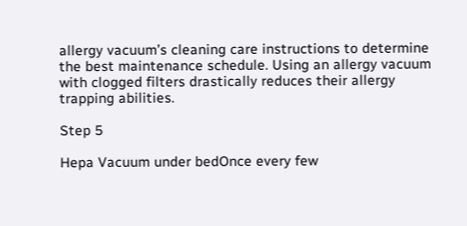allergy vacuum’s cleaning care instructions to determine the best maintenance schedule. Using an allergy vacuum with clogged filters drastically reduces their allergy trapping abilities.

Step 5

Hepa Vacuum under bedOnce every few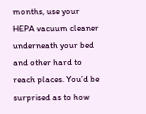months, use your HEPA vacuum cleaner underneath your bed and other hard to reach places. You’d be surprised as to how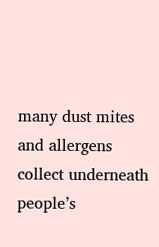many dust mites and allergens collect underneath people’s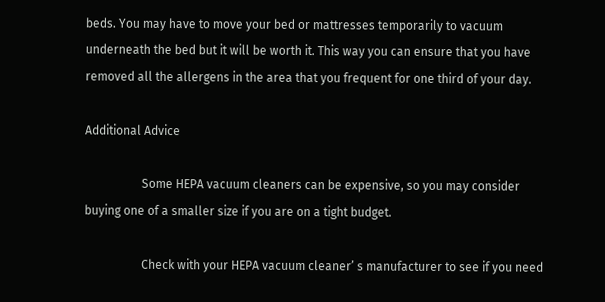beds. You may have to move your bed or mattresses temporarily to vacuum underneath the bed but it will be worth it. This way you can ensure that you have removed all the allergens in the area that you frequent for one third of your day.

Additional Advice

                   Some HEPA vacuum cleaners can be expensive, so you may consider buying one of a smaller size if you are on a tight budget.

                   Check with your HEPA vacuum cleaner’ s manufacturer to see if you need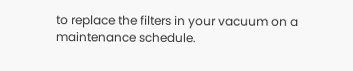to replace the filters in your vacuum on a maintenance schedule.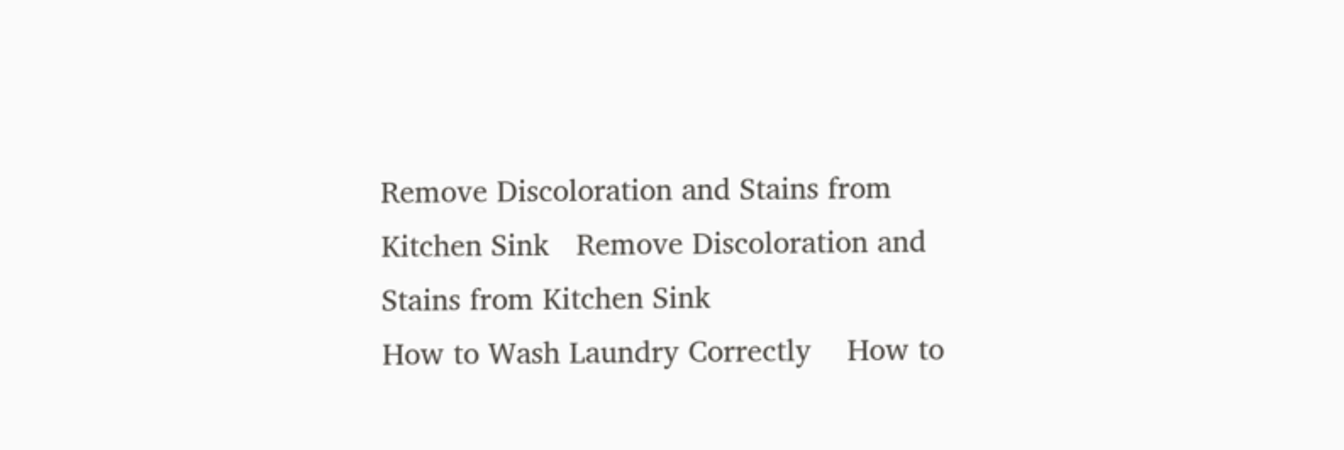Remove Discoloration and Stains from Kitchen Sink   Remove Discoloration and Stains from Kitchen Sink                                                                           How to Wash Laundry Correctly    How to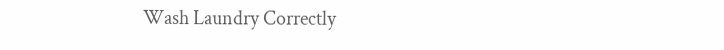Wash Laundry Correctly